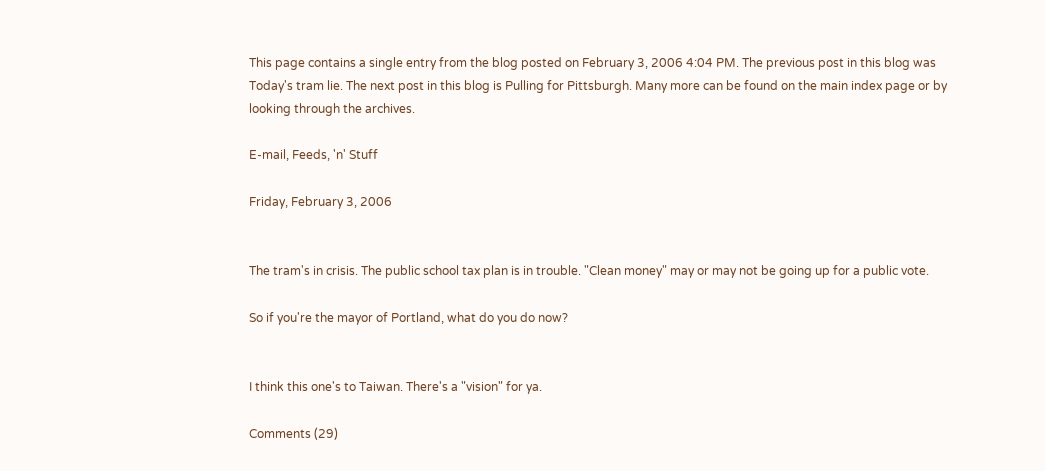This page contains a single entry from the blog posted on February 3, 2006 4:04 PM. The previous post in this blog was Today's tram lie. The next post in this blog is Pulling for Pittsburgh. Many more can be found on the main index page or by looking through the archives.

E-mail, Feeds, 'n' Stuff

Friday, February 3, 2006


The tram's in crisis. The public school tax plan is in trouble. "Clean money" may or may not be going up for a public vote.

So if you're the mayor of Portland, what do you do now?


I think this one's to Taiwan. There's a "vision" for ya.

Comments (29)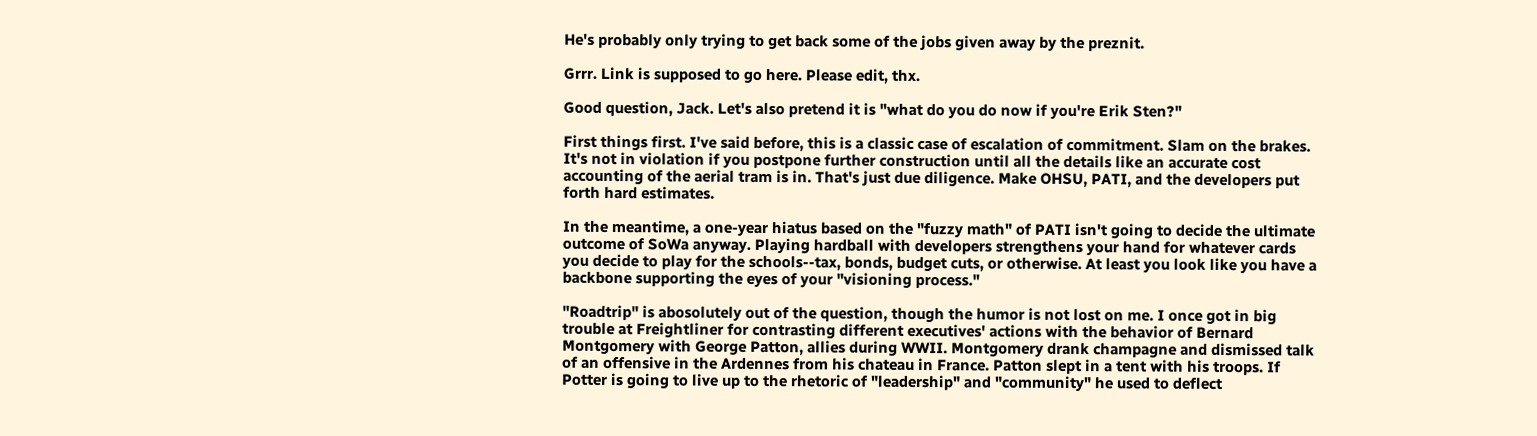He's probably only trying to get back some of the jobs given away by the preznit.

Grrr. Link is supposed to go here. Please edit, thx.

Good question, Jack. Let's also pretend it is "what do you do now if you're Erik Sten?"

First things first. I've said before, this is a classic case of escalation of commitment. Slam on the brakes. It's not in violation if you postpone further construction until all the details like an accurate cost accounting of the aerial tram is in. That's just due diligence. Make OHSU, PATI, and the developers put forth hard estimates.

In the meantime, a one-year hiatus based on the "fuzzy math" of PATI isn't going to decide the ultimate outcome of SoWa anyway. Playing hardball with developers strengthens your hand for whatever cards you decide to play for the schools--tax, bonds, budget cuts, or otherwise. At least you look like you have a backbone supporting the eyes of your "visioning process."

"Roadtrip" is abosolutely out of the question, though the humor is not lost on me. I once got in big trouble at Freightliner for contrasting different executives' actions with the behavior of Bernard Montgomery with George Patton, allies during WWII. Montgomery drank champagne and dismissed talk of an offensive in the Ardennes from his chateau in France. Patton slept in a tent with his troops. If Potter is going to live up to the rhetoric of "leadership" and "community" he used to deflect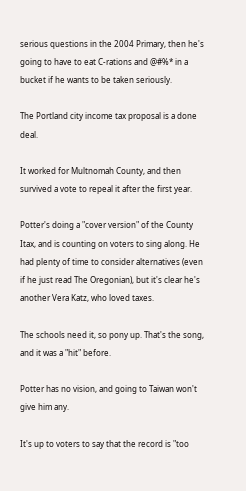serious questions in the 2004 Primary, then he's going to have to eat C-rations and @#%* in a bucket if he wants to be taken seriously.

The Portland city income tax proposal is a done deal.

It worked for Multnomah County, and then survived a vote to repeal it after the first year.

Potter's doing a "cover version" of the County Itax, and is counting on voters to sing along. He had plenty of time to consider alternatives (even if he just read The Oregonian), but it's clear he's another Vera Katz, who loved taxes.

The schools need it, so pony up. That's the song, and it was a "hit" before.

Potter has no vision, and going to Taiwan won't give him any.

It's up to voters to say that the record is "too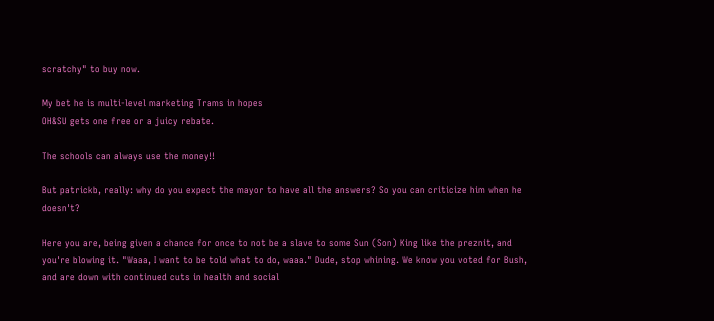scratchy" to buy now.

My bet he is multi-level marketing Trams in hopes
OH&SU gets one free or a juicy rebate.

The schools can always use the money!!

But patrickb, really: why do you expect the mayor to have all the answers? So you can criticize him when he doesn't?

Here you are, being given a chance for once to not be a slave to some Sun (Son) King like the preznit, and you're blowing it. "Waaa, I want to be told what to do, waaa." Dude, stop whining. We know you voted for Bush, and are down with continued cuts in health and social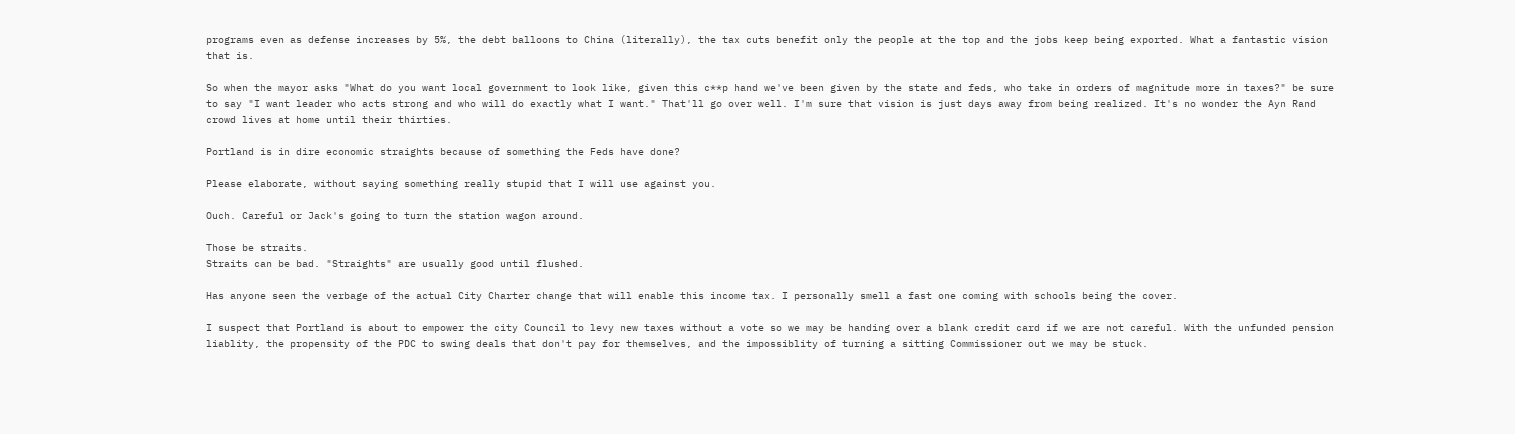programs even as defense increases by 5%, the debt balloons to China (literally), the tax cuts benefit only the people at the top and the jobs keep being exported. What a fantastic vision that is.

So when the mayor asks "What do you want local government to look like, given this c**p hand we've been given by the state and feds, who take in orders of magnitude more in taxes?" be sure to say "I want leader who acts strong and who will do exactly what I want." That'll go over well. I'm sure that vision is just days away from being realized. It's no wonder the Ayn Rand crowd lives at home until their thirties.

Portland is in dire economic straights because of something the Feds have done?

Please elaborate, without saying something really stupid that I will use against you.

Ouch. Careful or Jack's going to turn the station wagon around.

Those be straits.
Straits can be bad. "Straights" are usually good until flushed.

Has anyone seen the verbage of the actual City Charter change that will enable this income tax. I personally smell a fast one coming with schools being the cover.

I suspect that Portland is about to empower the city Council to levy new taxes without a vote so we may be handing over a blank credit card if we are not careful. With the unfunded pension liablity, the propensity of the PDC to swing deals that don't pay for themselves, and the impossiblity of turning a sitting Commissioner out we may be stuck.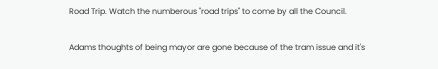Road Trip. Watch the numberous "road trips" to come by all the Council.

Adams thoughts of being mayor are gone because of the tram issue and it's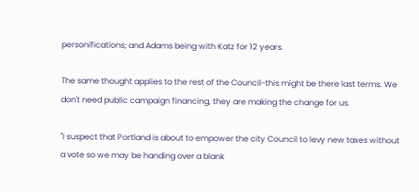personifications; and Adams being with Katz for 12 years.

The same thought applies to the rest of the Council-this might be there last terms. We don't need public campaign financing, they are making the change for us.

"I suspect that Portland is about to empower the city Council to levy new taxes without a vote so we may be handing over a blank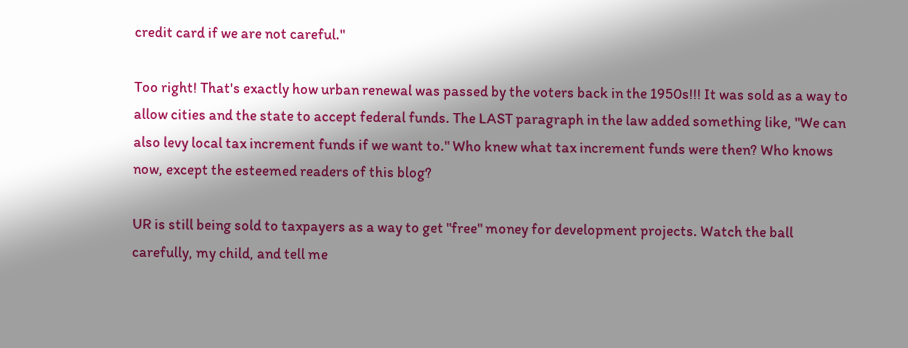credit card if we are not careful."

Too right! That's exactly how urban renewal was passed by the voters back in the 1950s!!! It was sold as a way to allow cities and the state to accept federal funds. The LAST paragraph in the law added something like, "We can also levy local tax increment funds if we want to." Who knew what tax increment funds were then? Who knows now, except the esteemed readers of this blog?

UR is still being sold to taxpayers as a way to get "free" money for development projects. Watch the ball carefully, my child, and tell me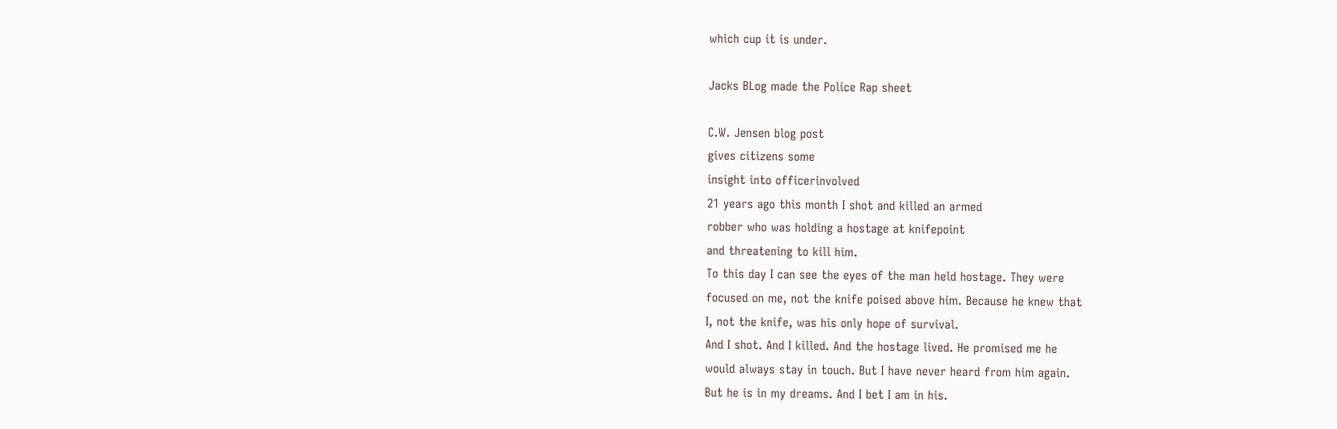which cup it is under.

Jacks BLog made the Police Rap sheet

C.W. Jensen blog post
gives citizens some
insight into officerinvolved
21 years ago this month I shot and killed an armed
robber who was holding a hostage at knifepoint
and threatening to kill him.
To this day I can see the eyes of the man held hostage. They were
focused on me, not the knife poised above him. Because he knew that
I, not the knife, was his only hope of survival.
And I shot. And I killed. And the hostage lived. He promised me he
would always stay in touch. But I have never heard from him again.
But he is in my dreams. And I bet I am in his.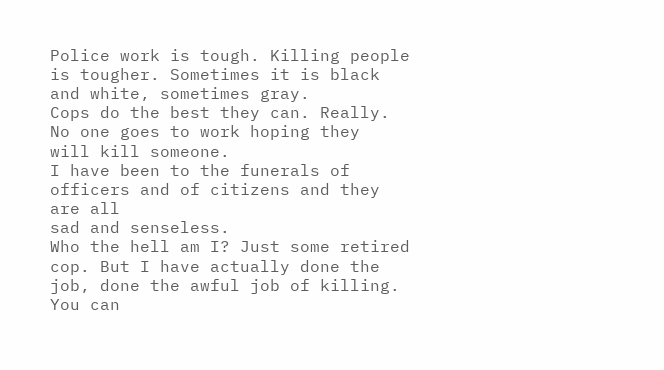Police work is tough. Killing people is tougher. Sometimes it is black
and white, sometimes gray.
Cops do the best they can. Really. No one goes to work hoping they
will kill someone.
I have been to the funerals of officers and of citizens and they are all
sad and senseless.
Who the hell am I? Just some retired cop. But I have actually done the
job, done the awful job of killing.
You can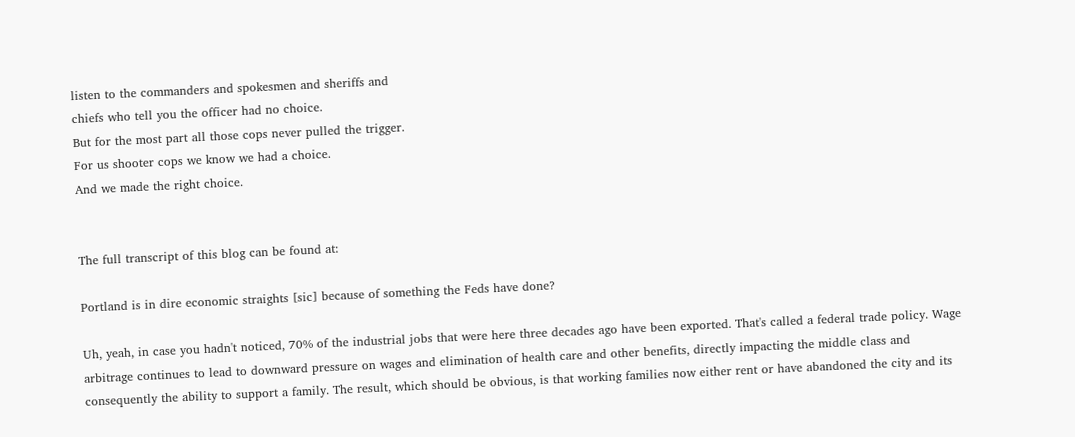listen to the commanders and spokesmen and sheriffs and
chiefs who tell you the officer had no choice.
But for the most part all those cops never pulled the trigger.
For us shooter cops we know we had a choice.
And we made the right choice.


The full transcript of this blog can be found at:

Portland is in dire economic straights [sic] because of something the Feds have done?

Uh, yeah, in case you hadn't noticed, 70% of the industrial jobs that were here three decades ago have been exported. That's called a federal trade policy. Wage arbitrage continues to lead to downward pressure on wages and elimination of health care and other benefits, directly impacting the middle class and consequently the ability to support a family. The result, which should be obvious, is that working families now either rent or have abandoned the city and its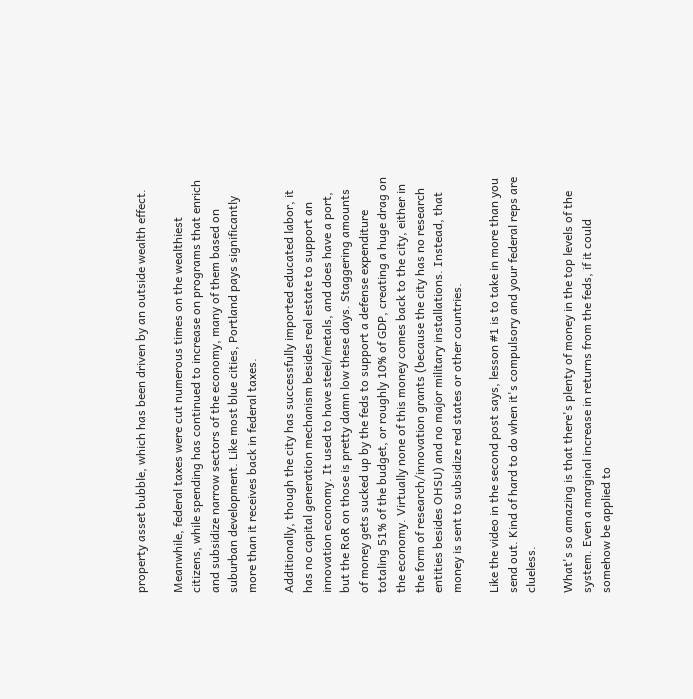property asset bubble, which has been driven by an outside wealth effect.

Meanwhile, federal taxes were cut numerous times on the wealthiest citizens, while spending has continued to increase on programs that enrich and subsidize narrow sectors of the economy, many of them based on suburban development. Like most blue cities, Portland pays significantly more than it receives back in federal taxes.

Additionally, though the city has successfully imported educated labor, it has no capital generation mechanism besides real estate to support an innovation economy. It used to have steel/metals, and does have a port, but the RoR on those is pretty damn low these days. Staggering amounts of money gets sucked up by the feds to support a defense expenditure totaling 51% of the budget, or roughly 10% of GDP, creating a huge drag on the economy. Virtually none of this money comes back to the city, either in the form of research/innovation grants (because the city has no research entities besides OHSU) and no major military installations. Instead, that money is sent to subsidize red states or other countries.

Like the video in the second post says, lesson #1 is to take in more than you send out. Kind of hard to do when it's compulsory and your federal reps are clueless.

What's so amazing is that there's plenty of money in the top levels of the system. Even a marginal increase in returns from the feds, if it could somehow be applied to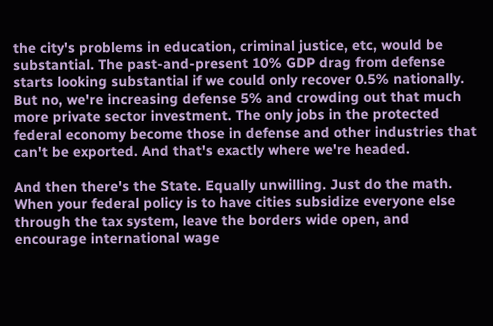the city's problems in education, criminal justice, etc, would be substantial. The past-and-present 10% GDP drag from defense starts looking substantial if we could only recover 0.5% nationally. But no, we're increasing defense 5% and crowding out that much more private sector investment. The only jobs in the protected federal economy become those in defense and other industries that can't be exported. And that's exactly where we're headed.

And then there's the State. Equally unwilling. Just do the math. When your federal policy is to have cities subsidize everyone else through the tax system, leave the borders wide open, and encourage international wage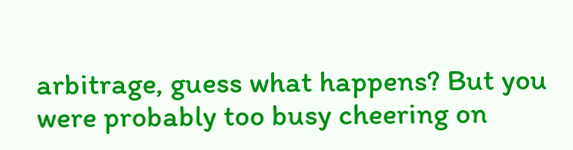arbitrage, guess what happens? But you were probably too busy cheering on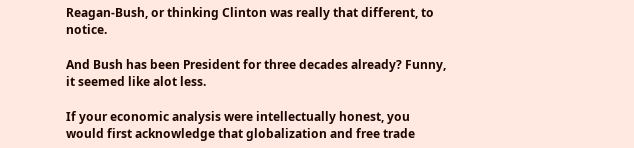Reagan-Bush, or thinking Clinton was really that different, to notice.

And Bush has been President for three decades already? Funny, it seemed like alot less.

If your economic analysis were intellectually honest, you would first acknowledge that globalization and free trade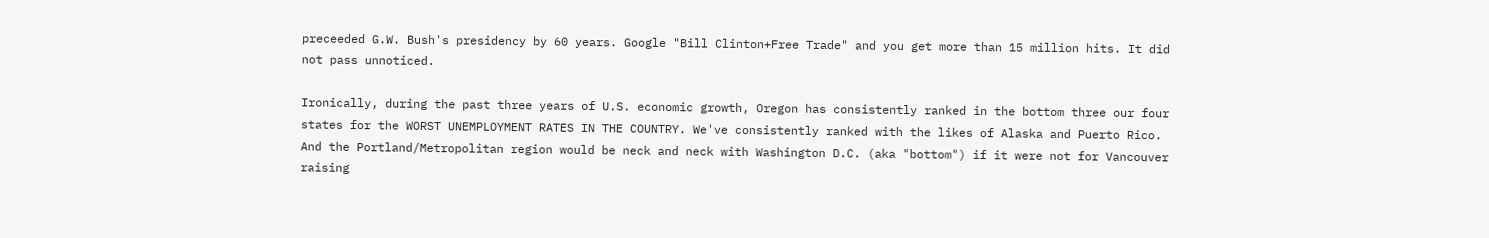preceeded G.W. Bush's presidency by 60 years. Google "Bill Clinton+Free Trade" and you get more than 15 million hits. It did not pass unnoticed.

Ironically, during the past three years of U.S. economic growth, Oregon has consistently ranked in the bottom three our four states for the WORST UNEMPLOYMENT RATES IN THE COUNTRY. We've consistently ranked with the likes of Alaska and Puerto Rico. And the Portland/Metropolitan region would be neck and neck with Washington D.C. (aka "bottom") if it were not for Vancouver raising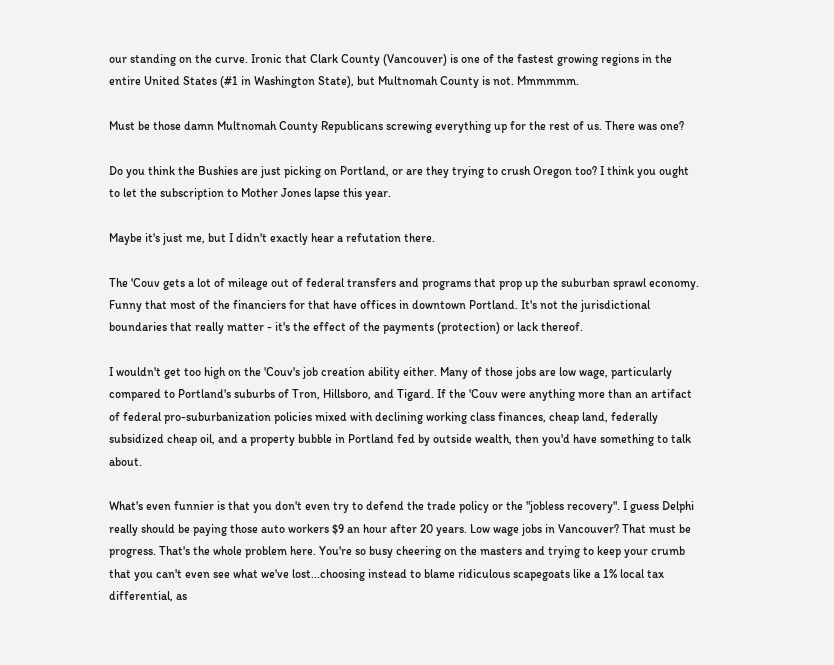our standing on the curve. Ironic that Clark County (Vancouver) is one of the fastest growing regions in the entire United States (#1 in Washington State), but Multnomah County is not. Mmmmmm.

Must be those damn Multnomah County Republicans screwing everything up for the rest of us. There was one?

Do you think the Bushies are just picking on Portland, or are they trying to crush Oregon too? I think you ought to let the subscription to Mother Jones lapse this year.

Maybe it's just me, but I didn't exactly hear a refutation there.

The 'Couv gets a lot of mileage out of federal transfers and programs that prop up the suburban sprawl economy. Funny that most of the financiers for that have offices in downtown Portland. It's not the jurisdictional boundaries that really matter - it's the effect of the payments (protection) or lack thereof.

I wouldn't get too high on the 'Couv's job creation ability either. Many of those jobs are low wage, particularly compared to Portland's suburbs of Tron, Hillsboro, and Tigard. If the 'Couv were anything more than an artifact of federal pro-suburbanization policies mixed with declining working class finances, cheap land, federally subsidized cheap oil, and a property bubble in Portland fed by outside wealth, then you'd have something to talk about.

What's even funnier is that you don't even try to defend the trade policy or the "jobless recovery". I guess Delphi really should be paying those auto workers $9 an hour after 20 years. Low wage jobs in Vancouver? That must be progress. That's the whole problem here. You're so busy cheering on the masters and trying to keep your crumb that you can't even see what we've lost...choosing instead to blame ridiculous scapegoats like a 1% local tax differential, as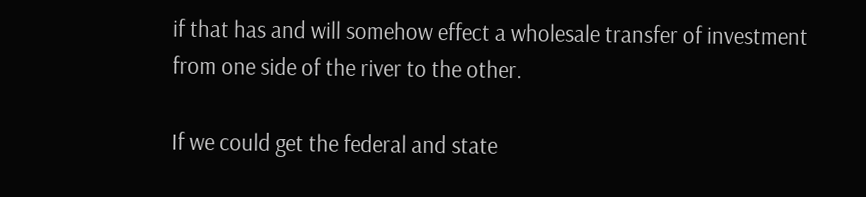if that has and will somehow effect a wholesale transfer of investment from one side of the river to the other.

If we could get the federal and state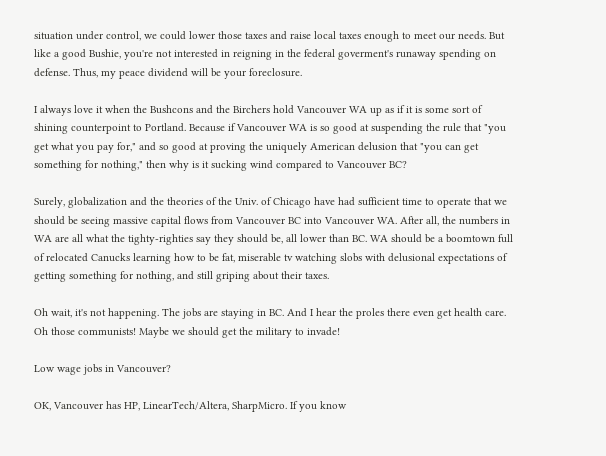situation under control, we could lower those taxes and raise local taxes enough to meet our needs. But like a good Bushie, you're not interested in reigning in the federal goverment's runaway spending on defense. Thus, my peace dividend will be your foreclosure.

I always love it when the Bushcons and the Birchers hold Vancouver WA up as if it is some sort of shining counterpoint to Portland. Because if Vancouver WA is so good at suspending the rule that "you get what you pay for," and so good at proving the uniquely American delusion that "you can get something for nothing," then why is it sucking wind compared to Vancouver BC?

Surely, globalization and the theories of the Univ. of Chicago have had sufficient time to operate that we should be seeing massive capital flows from Vancouver BC into Vancouver WA. After all, the numbers in WA are all what the tighty-righties say they should be, all lower than BC. WA should be a boomtown full of relocated Canucks learning how to be fat, miserable tv watching slobs with delusional expectations of getting something for nothing, and still griping about their taxes.

Oh wait, it's not happening. The jobs are staying in BC. And I hear the proles there even get health care. Oh those communists! Maybe we should get the military to invade!

Low wage jobs in Vancouver?

OK, Vancouver has HP, LinearTech/Altera, SharpMicro. If you know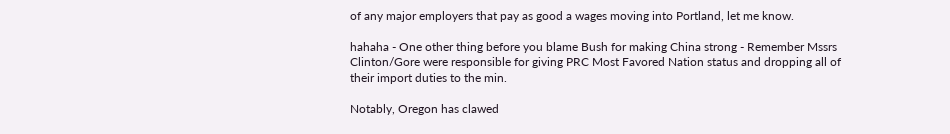of any major employers that pay as good a wages moving into Portland, let me know.

hahaha - One other thing before you blame Bush for making China strong - Remember Mssrs Clinton/Gore were responsible for giving PRC Most Favored Nation status and dropping all of their import duties to the min.

Notably, Oregon has clawed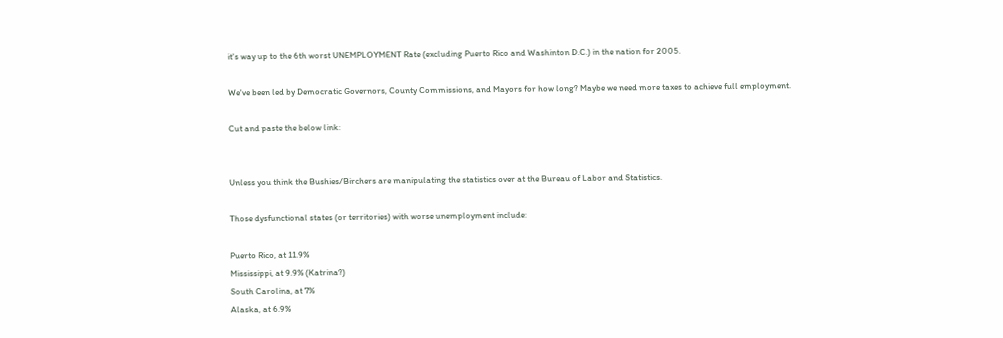it's way up to the 6th worst UNEMPLOYMENT Rate (excluding Puerto Rico and Washinton D.C.) in the nation for 2005.

We've been led by Democratic Governors, County Commissions, and Mayors for how long? Maybe we need more taxes to achieve full employment.

Cut and paste the below link:


Unless you think the Bushies/Birchers are manipulating the statistics over at the Bureau of Labor and Statistics.

Those dysfunctional states (or territories) with worse unemployment include:

Puerto Rico, at 11.9%
Mississippi, at 9.9% (Katrina?)
South Carolina, at 7%
Alaska, at 6.9%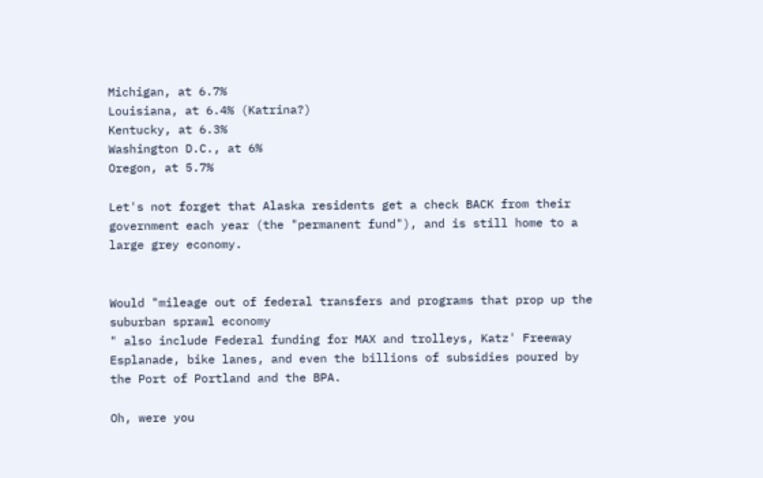Michigan, at 6.7%
Louisiana, at 6.4% (Katrina?)
Kentucky, at 6.3%
Washington D.C., at 6%
Oregon, at 5.7%

Let's not forget that Alaska residents get a check BACK from their government each year (the "permanent fund"), and is still home to a large grey economy.


Would "mileage out of federal transfers and programs that prop up the suburban sprawl economy
" also include Federal funding for MAX and trolleys, Katz' Freeway Esplanade, bike lanes, and even the billions of subsidies poured by the Port of Portland and the BPA.

Oh, were you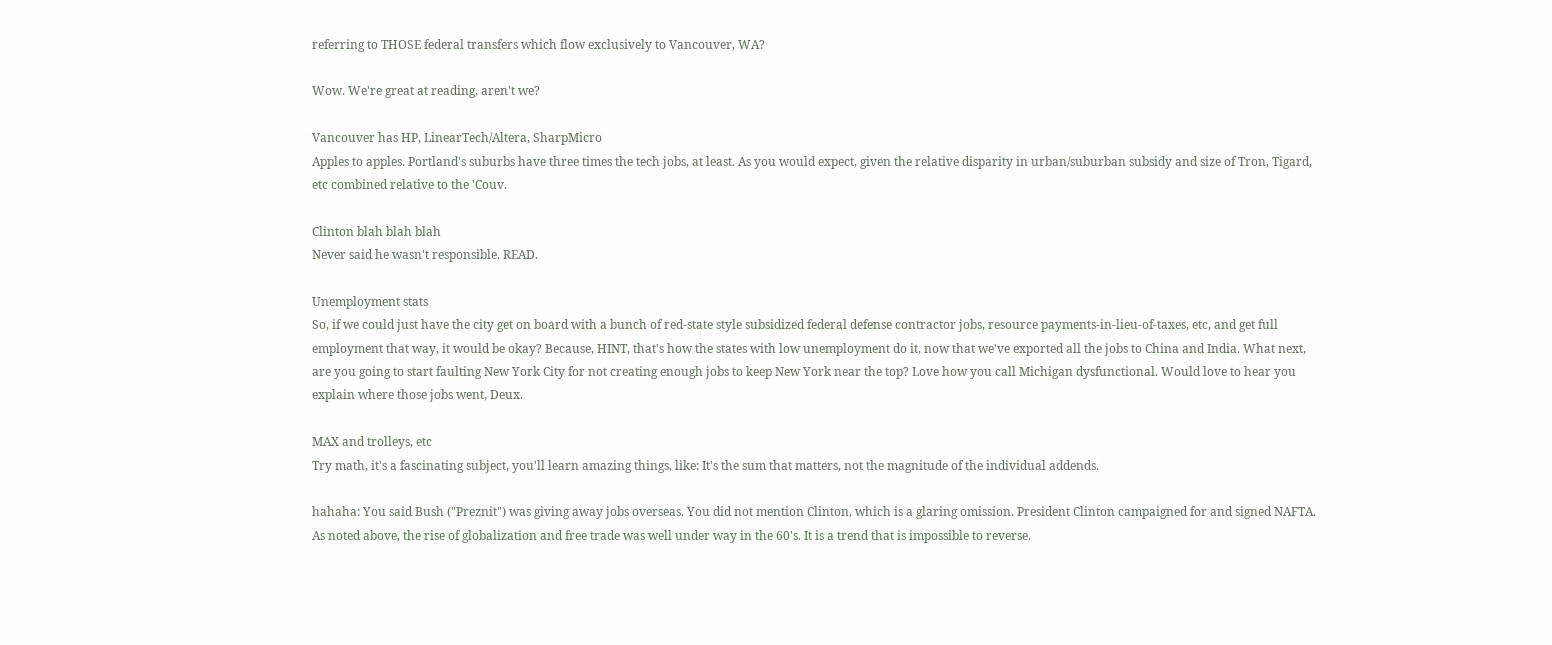referring to THOSE federal transfers which flow exclusively to Vancouver, WA?

Wow. We're great at reading, aren't we?

Vancouver has HP, LinearTech/Altera, SharpMicro
Apples to apples. Portland's suburbs have three times the tech jobs, at least. As you would expect, given the relative disparity in urban/suburban subsidy and size of Tron, Tigard, etc combined relative to the 'Couv.

Clinton blah blah blah
Never said he wasn't responsible. READ.

Unemployment stats
So, if we could just have the city get on board with a bunch of red-state style subsidized federal defense contractor jobs, resource payments-in-lieu-of-taxes, etc, and get full employment that way, it would be okay? Because, HINT, that's how the states with low unemployment do it, now that we've exported all the jobs to China and India. What next, are you going to start faulting New York City for not creating enough jobs to keep New York near the top? Love how you call Michigan dysfunctional. Would love to hear you explain where those jobs went, Deux.

MAX and trolleys, etc
Try math, it's a fascinating subject, you'll learn amazing things, like: It's the sum that matters, not the magnitude of the individual addends.

hahaha: You said Bush ("Preznit") was giving away jobs overseas. You did not mention Clinton, which is a glaring omission. President Clinton campaigned for and signed NAFTA. As noted above, the rise of globalization and free trade was well under way in the 60's. It is a trend that is impossible to reverse.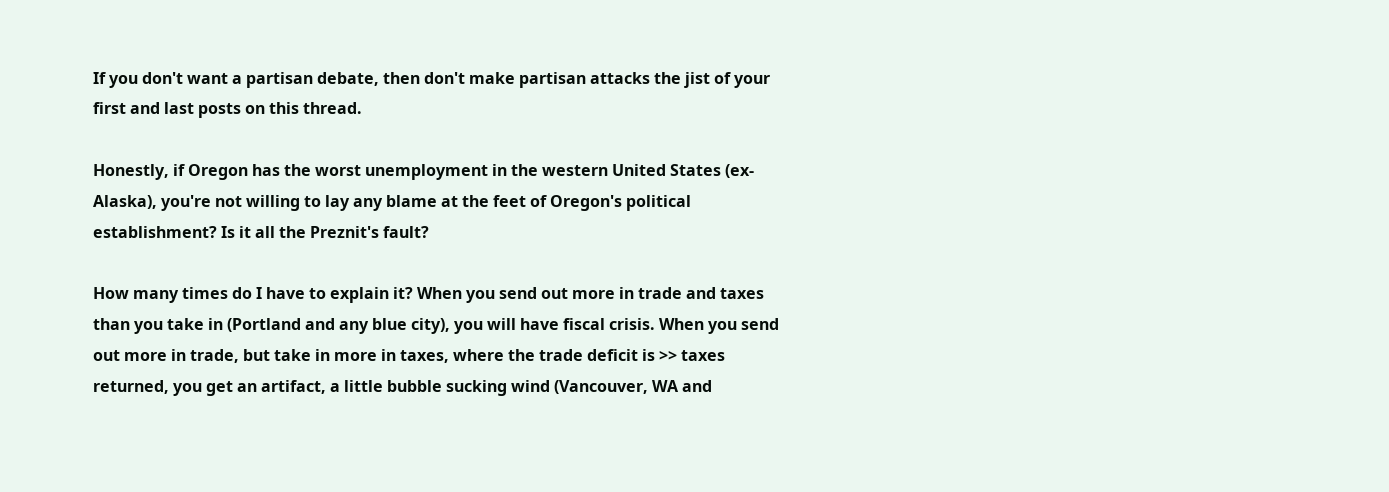If you don't want a partisan debate, then don't make partisan attacks the jist of your first and last posts on this thread.

Honestly, if Oregon has the worst unemployment in the western United States (ex-Alaska), you're not willing to lay any blame at the feet of Oregon's political establishment? Is it all the Preznit's fault?

How many times do I have to explain it? When you send out more in trade and taxes than you take in (Portland and any blue city), you will have fiscal crisis. When you send out more in trade, but take in more in taxes, where the trade deficit is >> taxes returned, you get an artifact, a little bubble sucking wind (Vancouver, WA and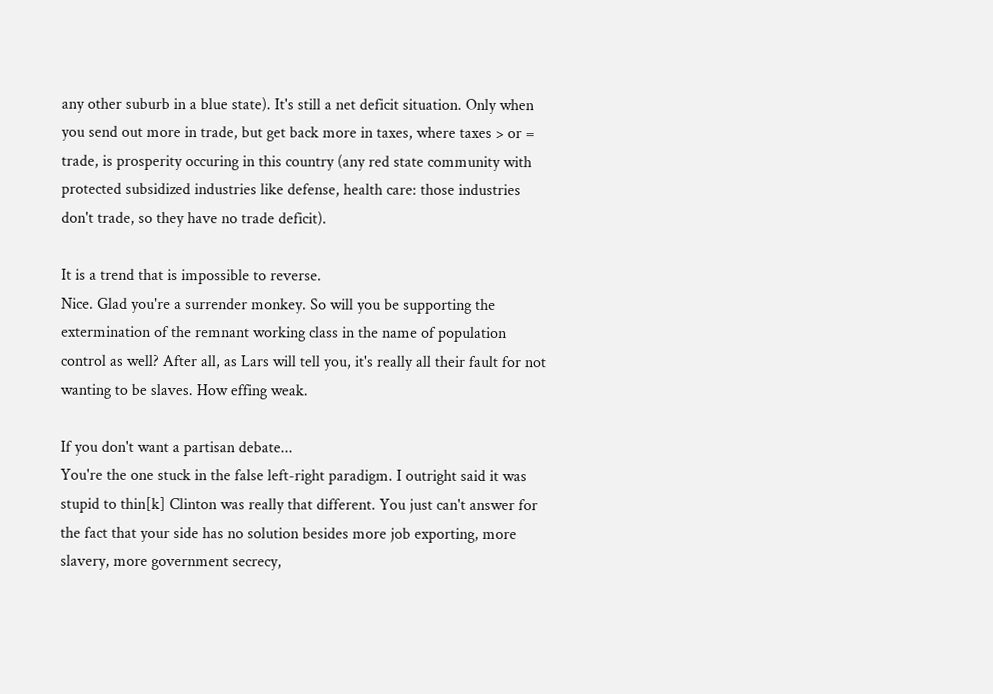any other suburb in a blue state). It's still a net deficit situation. Only when you send out more in trade, but get back more in taxes, where taxes > or = trade, is prosperity occuring in this country (any red state community with protected subsidized industries like defense, health care: those industries don't trade, so they have no trade deficit).

It is a trend that is impossible to reverse.
Nice. Glad you're a surrender monkey. So will you be supporting the extermination of the remnant working class in the name of population control as well? After all, as Lars will tell you, it's really all their fault for not wanting to be slaves. How effing weak.

If you don't want a partisan debate...
You're the one stuck in the false left-right paradigm. I outright said it was stupid to thin[k] Clinton was really that different. You just can't answer for the fact that your side has no solution besides more job exporting, more slavery, more government secrecy,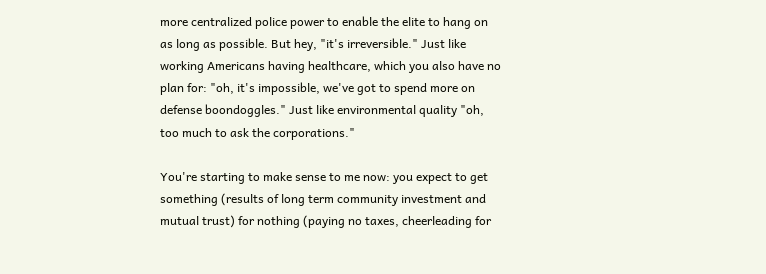more centralized police power to enable the elite to hang on as long as possible. But hey, "it's irreversible." Just like working Americans having healthcare, which you also have no plan for: "oh, it's impossible, we've got to spend more on defense boondoggles." Just like environmental quality "oh, too much to ask the corporations."

You're starting to make sense to me now: you expect to get something (results of long term community investment and mutual trust) for nothing (paying no taxes, cheerleading for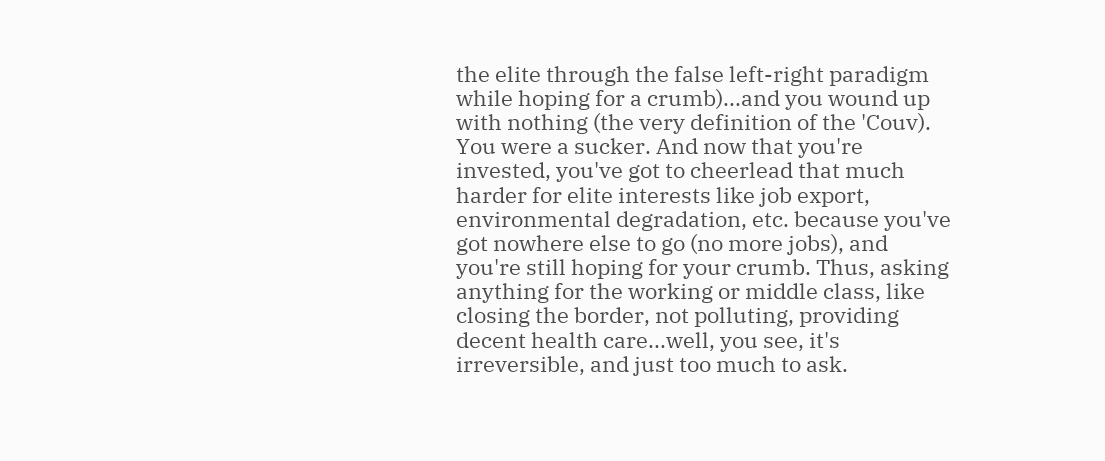the elite through the false left-right paradigm while hoping for a crumb)...and you wound up with nothing (the very definition of the 'Couv). You were a sucker. And now that you're invested, you've got to cheerlead that much harder for elite interests like job export, environmental degradation, etc. because you've got nowhere else to go (no more jobs), and you're still hoping for your crumb. Thus, asking anything for the working or middle class, like closing the border, not polluting, providing decent health care...well, you see, it's irreversible, and just too much to ask.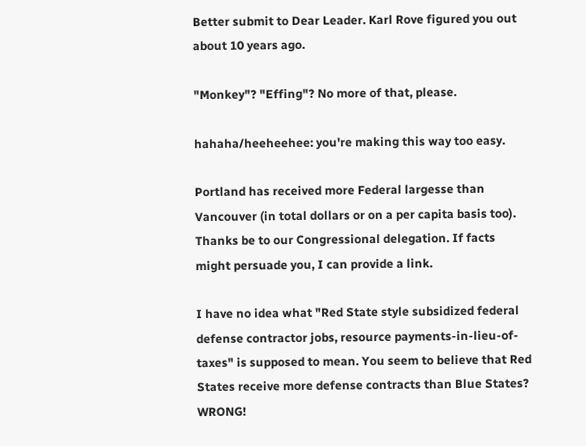Better submit to Dear Leader. Karl Rove figured you out about 10 years ago.

"Monkey"? "Effing"? No more of that, please.

hahaha/heeheehee: you're making this way too easy.

Portland has received more Federal largesse than Vancouver (in total dollars or on a per capita basis too). Thanks be to our Congressional delegation. If facts might persuade you, I can provide a link.

I have no idea what "Red State style subsidized federal defense contractor jobs, resource payments-in-lieu-of-taxes" is supposed to mean. You seem to believe that Red States receive more defense contracts than Blue States? WRONG!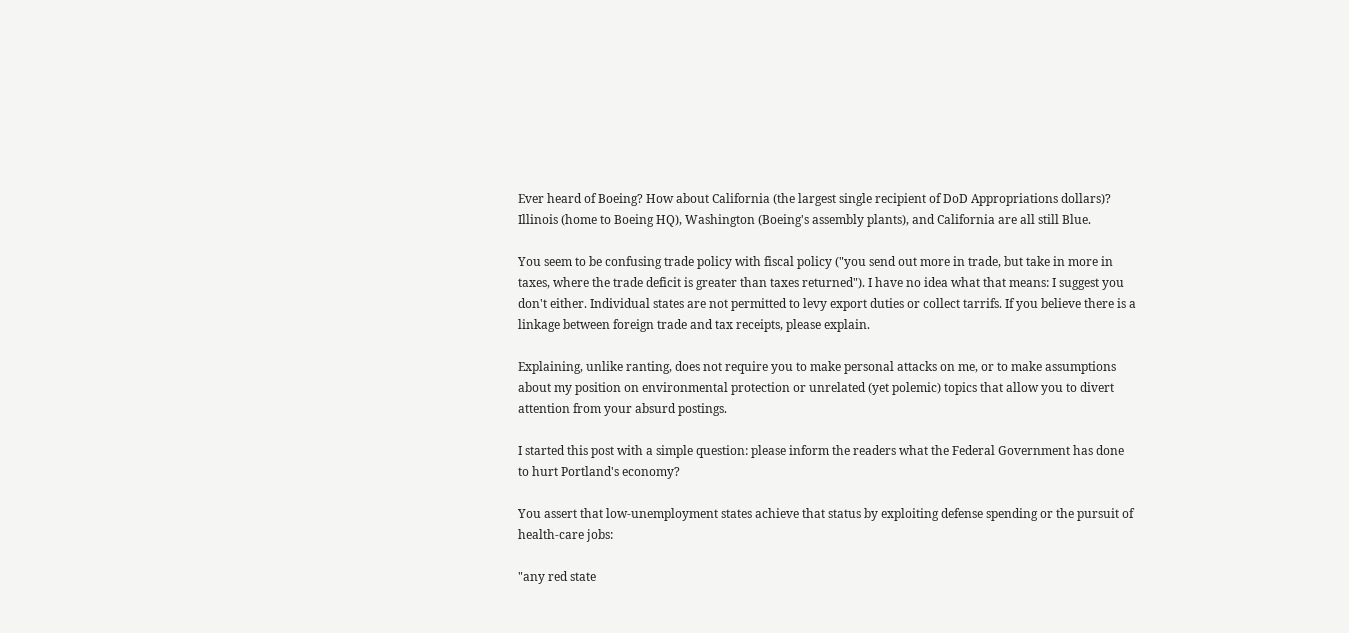Ever heard of Boeing? How about California (the largest single recipient of DoD Appropriations dollars)? Illinois (home to Boeing HQ), Washington (Boeing's assembly plants), and California are all still Blue.

You seem to be confusing trade policy with fiscal policy ("you send out more in trade, but take in more in taxes, where the trade deficit is greater than taxes returned"). I have no idea what that means: I suggest you don't either. Individual states are not permitted to levy export duties or collect tarrifs. If you believe there is a linkage between foreign trade and tax receipts, please explain.

Explaining, unlike ranting, does not require you to make personal attacks on me, or to make assumptions about my position on environmental protection or unrelated (yet polemic) topics that allow you to divert attention from your absurd postings.

I started this post with a simple question: please inform the readers what the Federal Government has done to hurt Portland's economy?

You assert that low-unemployment states achieve that status by exploiting defense spending or the pursuit of health-care jobs:

"any red state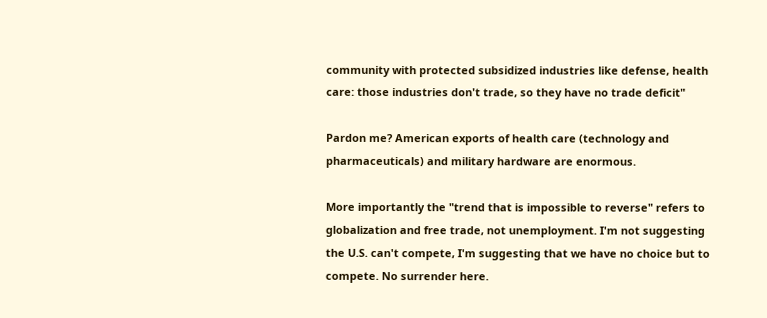community with protected subsidized industries like defense, health care: those industries don't trade, so they have no trade deficit"

Pardon me? American exports of health care (technology and pharmaceuticals) and military hardware are enormous.

More importantly the "trend that is impossible to reverse" refers to globalization and free trade, not unemployment. I'm not suggesting the U.S. can't compete, I'm suggesting that we have no choice but to compete. No surrender here.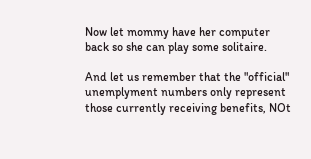Now let mommy have her computer back so she can play some solitaire.

And let us remember that the "official" unemplyment numbers only represent those currently receiving benefits, NOt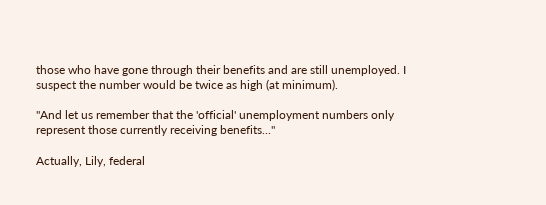those who have gone through their benefits and are still unemployed. I suspect the number would be twice as high (at minimum).

"And let us remember that the 'official' unemployment numbers only represent those currently receiving benefits..."

Actually, Lily, federal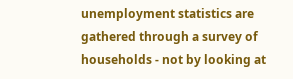unemployment statistics are gathered through a survey of households - not by looking at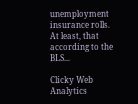unemployment insurance rolls. At least, that according to the BLS...

Clicky Web Analytics